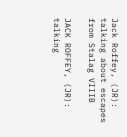Jack Roffey, (JR): talking about escapes from Stalag VIIIB

JACK ROFFEY, (JR): talking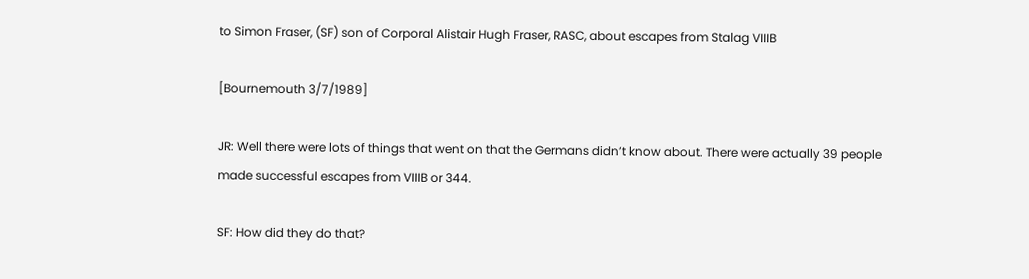to Simon Fraser, (SF) son of Corporal Alistair Hugh Fraser, RASC, about escapes from Stalag VIIIB

[Bournemouth 3/7/1989]

JR: Well there were lots of things that went on that the Germans didn’t know about. There were actually 39 people made successful escapes from VIIIB or 344.

SF: How did they do that?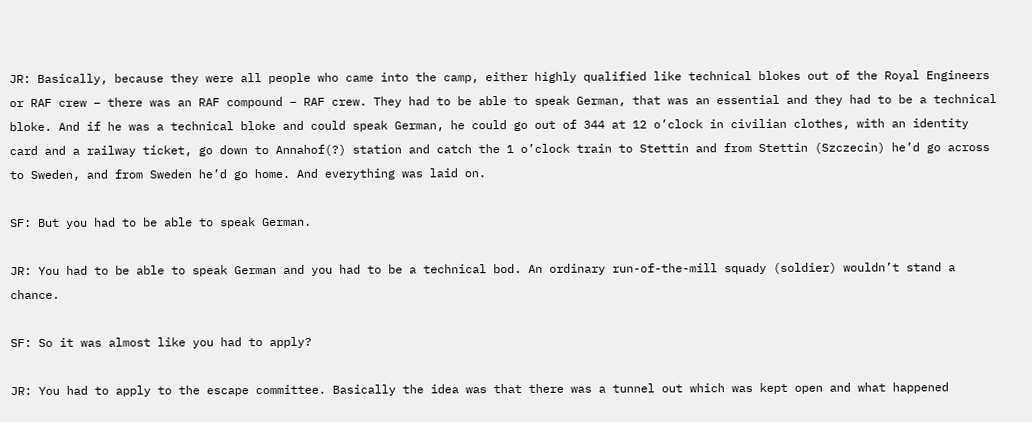JR: Basically, because they were all people who came into the camp, either highly qualified like technical blokes out of the Royal Engineers or RAF crew – there was an RAF compound – RAF crew. They had to be able to speak German, that was an essential and they had to be a technical bloke. And if he was a technical bloke and could speak German, he could go out of 344 at 12 o’clock in civilian clothes, with an identity card and a railway ticket, go down to Annahof(?) station and catch the 1 o’clock train to Stettin and from Stettin (Szczecin) he’d go across to Sweden, and from Sweden he’d go home. And everything was laid on.

SF: But you had to be able to speak German.

JR: You had to be able to speak German and you had to be a technical bod. An ordinary run-of-the-mill squady (soldier) wouldn’t stand a chance.

SF: So it was almost like you had to apply?

JR: You had to apply to the escape committee. Basically the idea was that there was a tunnel out which was kept open and what happened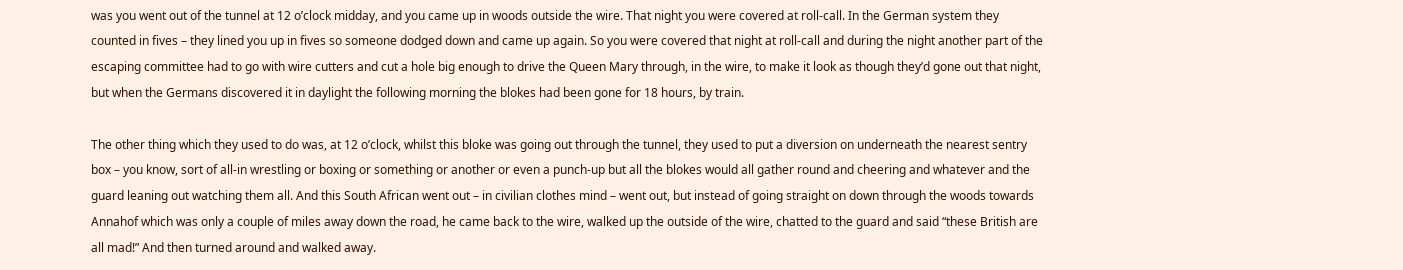was you went out of the tunnel at 12 o’clock midday, and you came up in woods outside the wire. That night you were covered at roll-call. In the German system they counted in fives – they lined you up in fives so someone dodged down and came up again. So you were covered that night at roll-call and during the night another part of the escaping committee had to go with wire cutters and cut a hole big enough to drive the Queen Mary through, in the wire, to make it look as though they’d gone out that night, but when the Germans discovered it in daylight the following morning the blokes had been gone for 18 hours, by train.

The other thing which they used to do was, at 12 o’clock, whilst this bloke was going out through the tunnel, they used to put a diversion on underneath the nearest sentry box – you know, sort of all-in wrestling or boxing or something or another or even a punch-up but all the blokes would all gather round and cheering and whatever and the guard leaning out watching them all. And this South African went out – in civilian clothes mind – went out, but instead of going straight on down through the woods towards Annahof which was only a couple of miles away down the road, he came back to the wire, walked up the outside of the wire, chatted to the guard and said “these British are all mad!” And then turned around and walked away.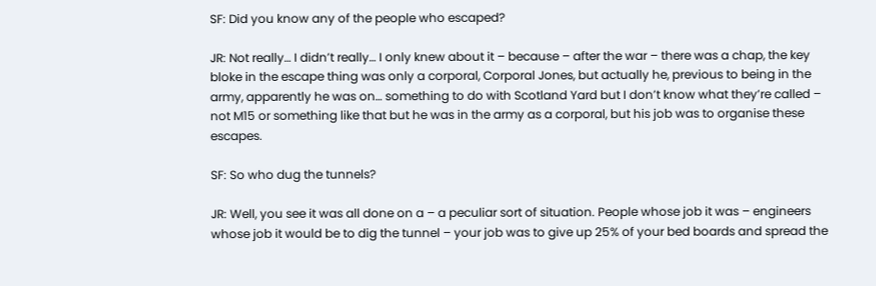SF: Did you know any of the people who escaped?

JR: Not really… I didn’t really… I only knew about it – because – after the war – there was a chap, the key bloke in the escape thing was only a corporal, Corporal Jones, but actually he, previous to being in the army, apparently he was on… something to do with Scotland Yard but I don’t know what they’re called – not M15 or something like that but he was in the army as a corporal, but his job was to organise these escapes.

SF: So who dug the tunnels?

JR: Well, you see it was all done on a – a peculiar sort of situation. People whose job it was – engineers whose job it would be to dig the tunnel – your job was to give up 25% of your bed boards and spread the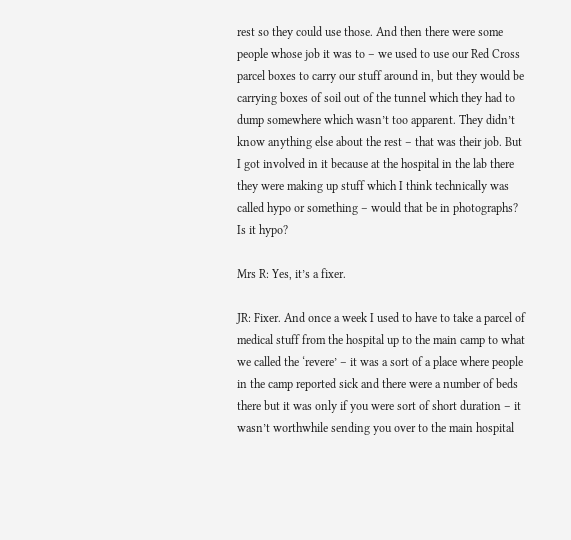rest so they could use those. And then there were some people whose job it was to – we used to use our Red Cross parcel boxes to carry our stuff around in, but they would be carrying boxes of soil out of the tunnel which they had to dump somewhere which wasn’t too apparent. They didn’t know anything else about the rest – that was their job. But I got involved in it because at the hospital in the lab there they were making up stuff which I think technically was called hypo or something – would that be in photographs? Is it hypo?

Mrs R: Yes, it’s a fixer.

JR: Fixer. And once a week I used to have to take a parcel of medical stuff from the hospital up to the main camp to what we called the ‘revere’ – it was a sort of a place where people in the camp reported sick and there were a number of beds there but it was only if you were sort of short duration – it wasn’t worthwhile sending you over to the main hospital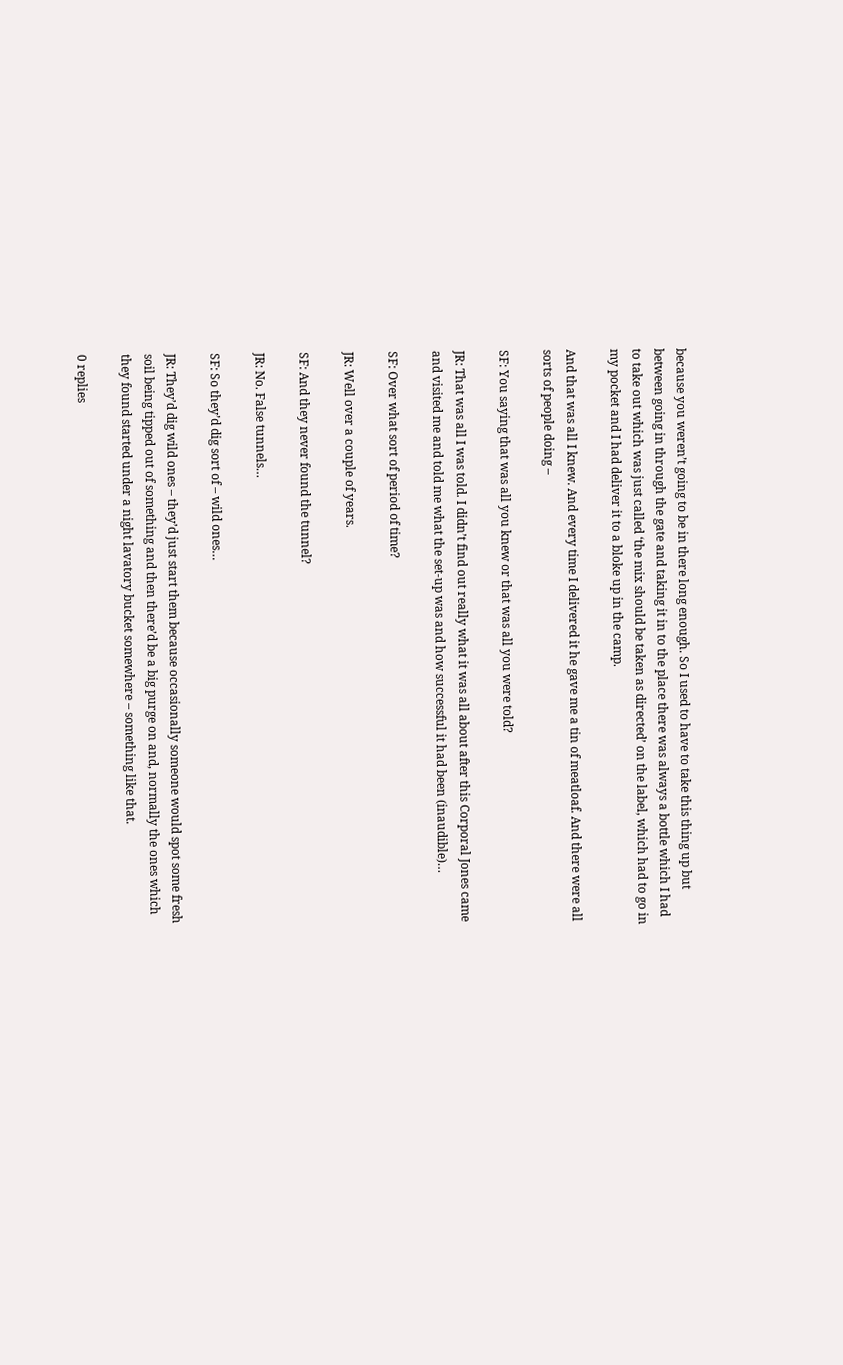because you weren’t going to be in there long enough. So I used to have to take this thing up but between going in through the gate and taking it in to the place there was always a bottle which I had to take out which was just called ‘the mix should be taken as directed’ on the label, which had to go in my pocket and I had deliver it to a bloke up in the camp.

And that was all I knew. And every time I delivered it he gave me a tin of meatloaf. And there were all sorts of people doing –

SF: You saying that was all you knew or that was all you were told?

JR: That was all I was told. I didn’t find out really what it was all about after this Corporal Jones came and visited me and told me what the set-up was and how successful it had been (inaudible)…

SF: Over what sort of period of time?

JR: Well over a couple of years.

SF: And they never found the tunnel?

JR: No. False tunnels…

SF: So they’d dig sort of – wild ones…

JR: They’d dig wild ones – they’d just start them because occasionally someone would spot some fresh soil being tipped out of something and then there’d be a big purge on and, normally the ones which they found started under a night lavatory bucket somewhere – something like that.

0 replies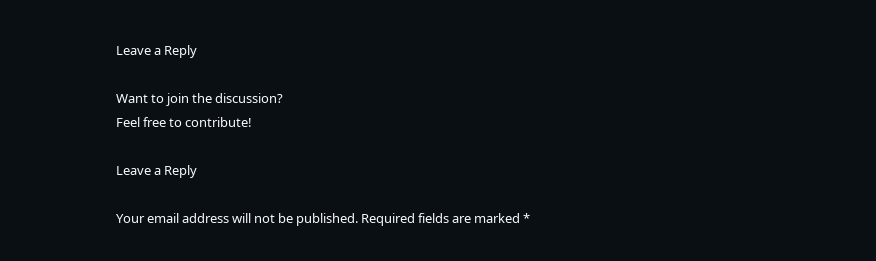Leave a Reply

Want to join the discussion?
Feel free to contribute!

Leave a Reply

Your email address will not be published. Required fields are marked *